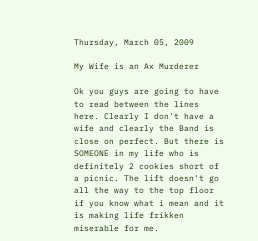Thursday, March 05, 2009

My Wife is an Ax Murderer

Ok you guys are going to have to read between the lines here. Clearly I don't have a wife and clearly the Band is close on perfect. But there is SOMEONE in my life who is definitely 2 cookies short of a picnic. The lift doesn't go all the way to the top floor if you know what i mean and it is making life frikken miserable for me.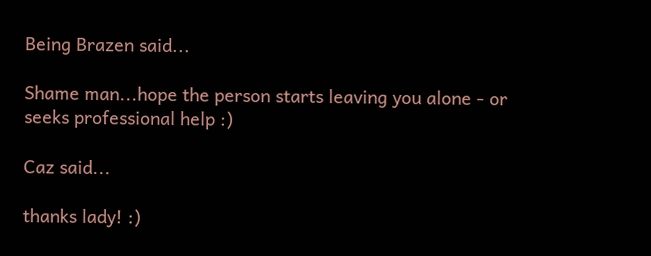Being Brazen said...

Shame man...hope the person starts leaving you alone - or seeks professional help :)

Caz said...

thanks lady! :)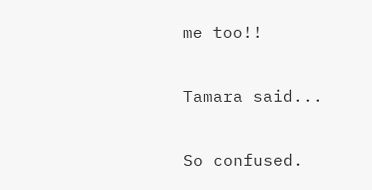me too!!

Tamara said...

So confused.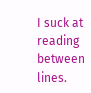I suck at reading between lines.